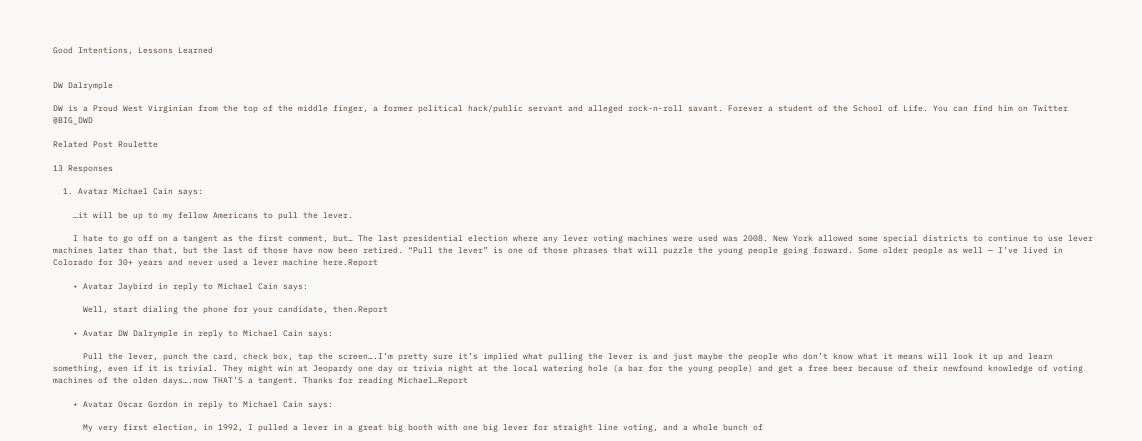Good Intentions, Lessons Learned


DW Dalrymple

DW is a Proud West Virginian from the top of the middle finger, a former political hack/public servant and alleged rock-n-roll savant. Forever a student of the School of Life. You can find him on Twitter @BIG_DWD

Related Post Roulette

13 Responses

  1. Avatar Michael Cain says:

    …it will be up to my fellow Americans to pull the lever.

    I hate to go off on a tangent as the first comment, but… The last presidential election where any lever voting machines were used was 2008. New York allowed some special districts to continue to use lever machines later than that, but the last of those have now been retired. “Pull the lever” is one of those phrases that will puzzle the young people going forward. Some older people as well — I’ve lived in Colorado for 30+ years and never used a lever machine here.Report

    • Avatar Jaybird in reply to Michael Cain says:

      Well, start dialing the phone for your candidate, then.Report

    • Avatar DW Dalrymple in reply to Michael Cain says:

      Pull the lever, punch the card, check box, tap the screen….I’m pretty sure it’s implied what pulling the lever is and just maybe the people who don’t know what it means will look it up and learn something, even if it is trivial. They might win at Jeopardy one day or trivia night at the local watering hole (a bar for the young people) and get a free beer because of their newfound knowledge of voting machines of the olden days….now THAT’S a tangent. Thanks for reading Michael…Report

    • Avatar Oscar Gordon in reply to Michael Cain says:

      My very first election, in 1992, I pulled a lever in a great big booth with one big lever for straight line voting, and a whole bunch of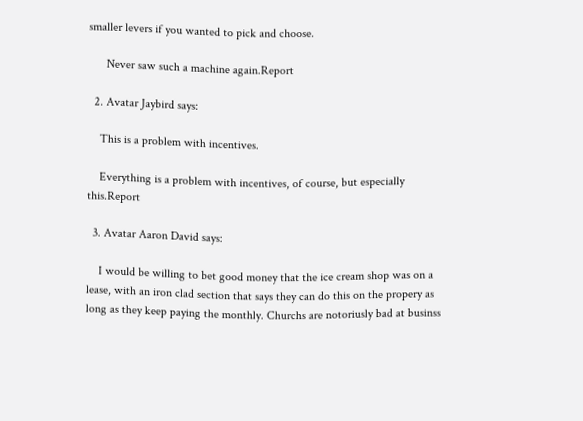smaller levers if you wanted to pick and choose.

      Never saw such a machine again.Report

  2. Avatar Jaybird says:

    This is a problem with incentives.

    Everything is a problem with incentives, of course, but especially this.Report

  3. Avatar Aaron David says:

    I would be willing to bet good money that the ice cream shop was on a lease, with an iron clad section that says they can do this on the propery as long as they keep paying the monthly. Churchs are notoriusly bad at businss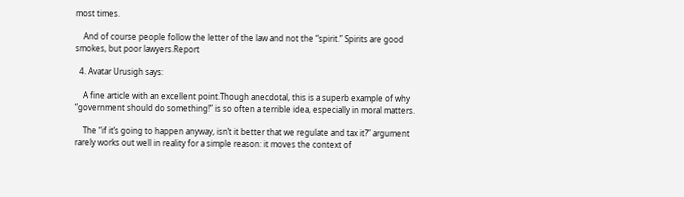most times.

    And of course people follow the letter of the law and not the “spirit.” Spirits are good smokes, but poor lawyers.Report

  4. Avatar Urusigh says:

    A fine article with an excellent point.Though anecdotal, this is a superb example of why “government should do something!” is so often a terrible idea, especially in moral matters.

    The “if it’s going to happen anyway, isn’t it better that we regulate and tax it?” argument rarely works out well in reality for a simple reason: it moves the context of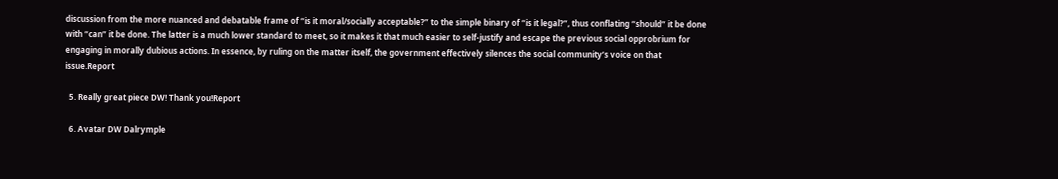discussion from the more nuanced and debatable frame of “is it moral/socially acceptable?” to the simple binary of “is it legal?”, thus conflating “should” it be done with “can” it be done. The latter is a much lower standard to meet, so it makes it that much easier to self-justify and escape the previous social opprobrium for engaging in morally dubious actions. In essence, by ruling on the matter itself, the government effectively silences the social community’s voice on that issue.Report

  5. Really great piece DW! Thank you!Report

  6. Avatar DW Dalrymple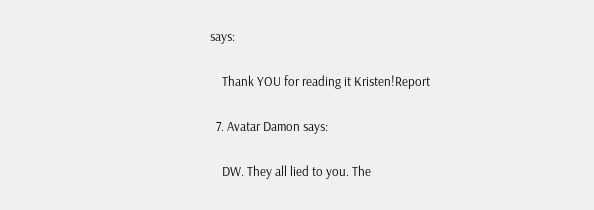says:

    Thank YOU for reading it Kristen!Report

  7. Avatar Damon says:

    DW. They all lied to you. The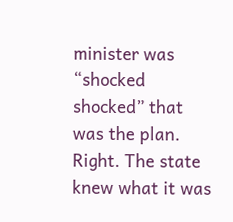minister was “shocked shocked” that was the plan. Right. The state knew what it was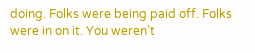doing. Folks were being paid off. Folks were in on it. You weren’t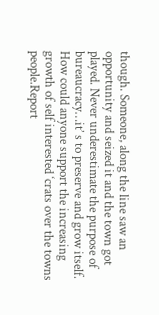though. Someone, along the line saw an opportunity and seized it and the town got played. Never underestimate the purpose of bureaucracy…it’ s to preserve and grow itself. How could anyone support the increasing growth of self interested ‘crats over the towns people.Report